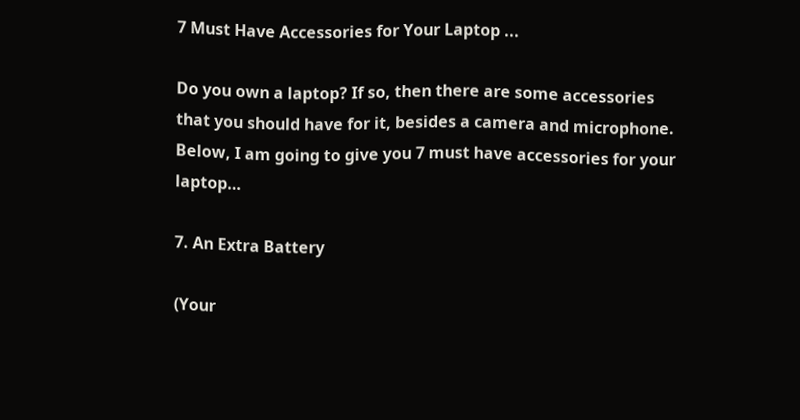7 Must Have Accessories for Your Laptop ...

Do you own a laptop? If so, then there are some accessories that you should have for it, besides a camera and microphone. Below, I am going to give you 7 must have accessories for your laptop…

7. An Extra Battery

(Your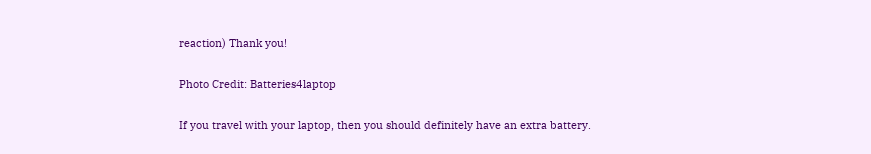reaction) Thank you!

Photo Credit: Batteries4laptop

If you travel with your laptop, then you should definitely have an extra battery.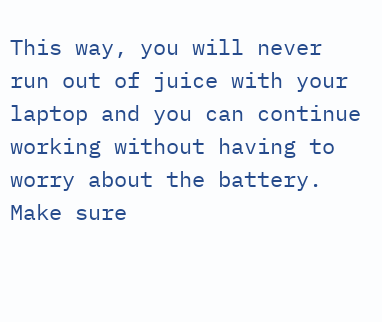This way, you will never run out of juice with your laptop and you can continue working without having to worry about the battery. Make sure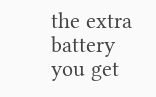the extra battery you get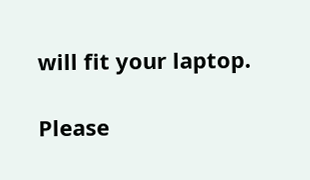will fit your laptop.

Please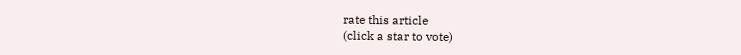rate this article
(click a star to vote)